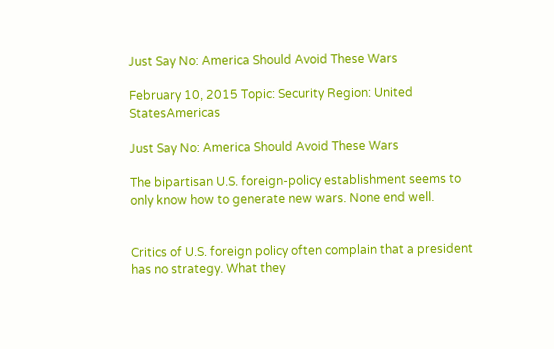Just Say No: America Should Avoid These Wars

February 10, 2015 Topic: Security Region: United StatesAmericas

Just Say No: America Should Avoid These Wars

The bipartisan U.S. foreign-policy establishment seems to only know how to generate new wars. None end well.


Critics of U.S. foreign policy often complain that a president has no strategy. What they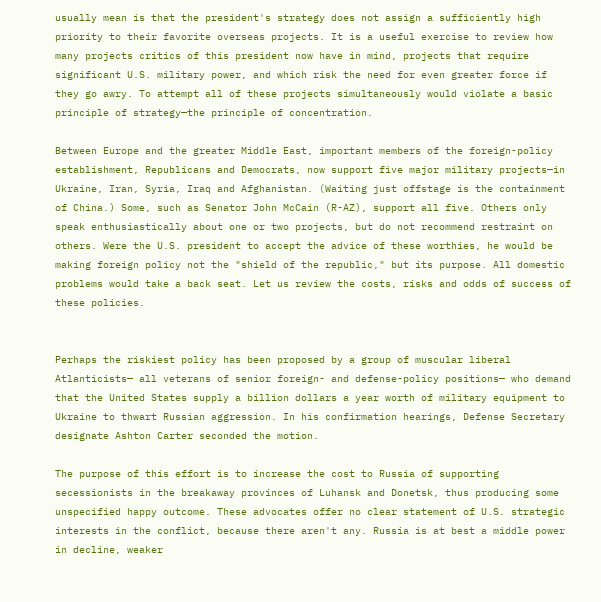usually mean is that the president's strategy does not assign a sufficiently high priority to their favorite overseas projects. It is a useful exercise to review how many projects critics of this president now have in mind, projects that require significant U.S. military power, and which risk the need for even greater force if they go awry. To attempt all of these projects simultaneously would violate a basic principle of strategy—the principle of concentration.

Between Europe and the greater Middle East, important members of the foreign-policy establishment, Republicans and Democrats, now support five major military projects—in Ukraine, Iran, Syria, Iraq and Afghanistan. (Waiting just offstage is the containment of China.) Some, such as Senator John McCain (R-AZ), support all five. Others only speak enthusiastically about one or two projects, but do not recommend restraint on others. Were the U.S. president to accept the advice of these worthies, he would be making foreign policy not the "shield of the republic," but its purpose. All domestic problems would take a back seat. Let us review the costs, risks and odds of success of these policies.


Perhaps the riskiest policy has been proposed by a group of muscular liberal Atlanticists— all veterans of senior foreign- and defense-policy positions— who demand that the United States supply a billion dollars a year worth of military equipment to Ukraine to thwart Russian aggression. In his confirmation hearings, Defense Secretary designate Ashton Carter seconded the motion.

The purpose of this effort is to increase the cost to Russia of supporting secessionists in the breakaway provinces of Luhansk and Donetsk, thus producing some unspecified happy outcome. These advocates offer no clear statement of U.S. strategic interests in the conflict, because there aren't any. Russia is at best a middle power in decline, weaker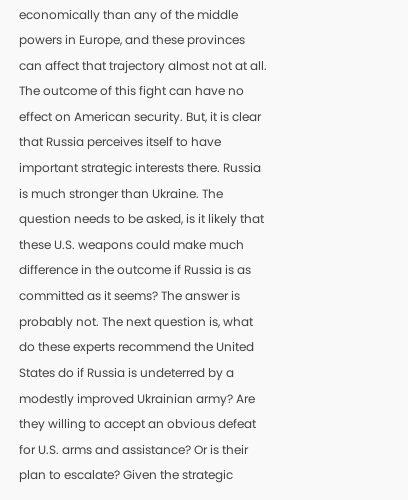economically than any of the middle powers in Europe, and these provinces can affect that trajectory almost not at all. The outcome of this fight can have no effect on American security. But, it is clear that Russia perceives itself to have important strategic interests there. Russia is much stronger than Ukraine. The question needs to be asked, is it likely that these U.S. weapons could make much difference in the outcome if Russia is as committed as it seems? The answer is probably not. The next question is, what do these experts recommend the United States do if Russia is undeterred by a modestly improved Ukrainian army? Are they willing to accept an obvious defeat for U.S. arms and assistance? Or is their plan to escalate? Given the strategic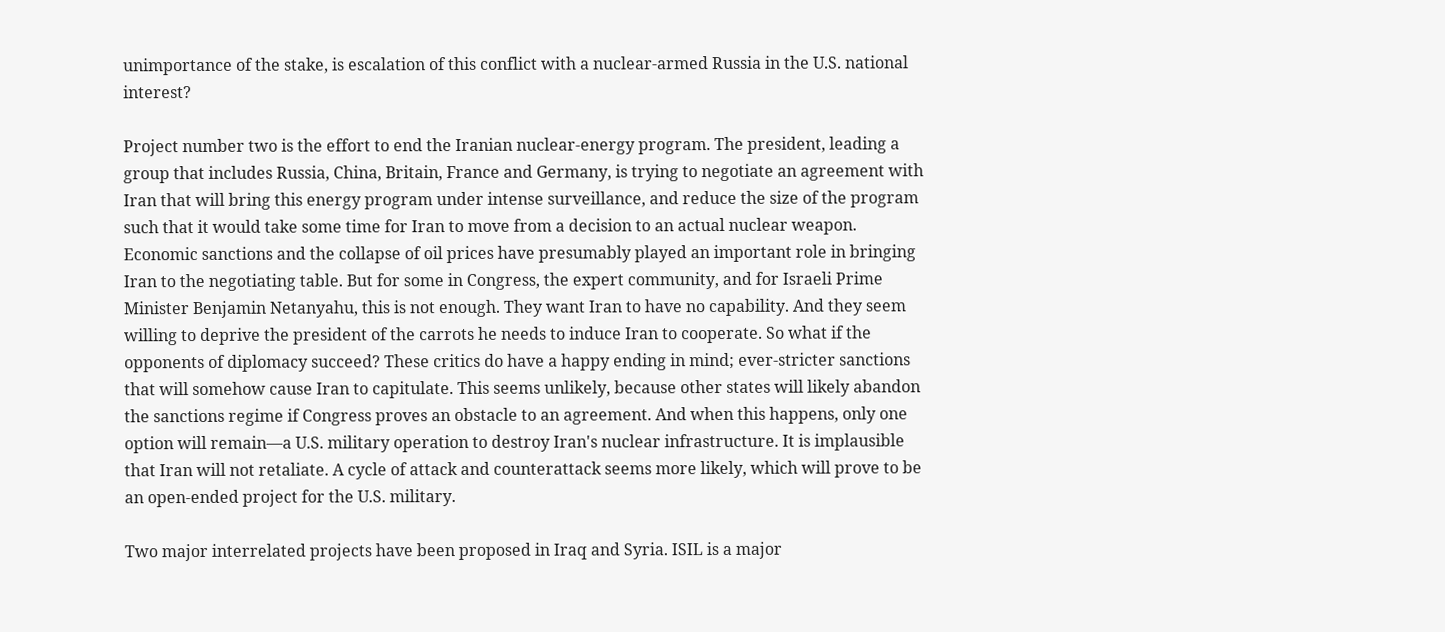unimportance of the stake, is escalation of this conflict with a nuclear-armed Russia in the U.S. national interest?

Project number two is the effort to end the Iranian nuclear-energy program. The president, leading a group that includes Russia, China, Britain, France and Germany, is trying to negotiate an agreement with Iran that will bring this energy program under intense surveillance, and reduce the size of the program such that it would take some time for Iran to move from a decision to an actual nuclear weapon. Economic sanctions and the collapse of oil prices have presumably played an important role in bringing Iran to the negotiating table. But for some in Congress, the expert community, and for Israeli Prime Minister Benjamin Netanyahu, this is not enough. They want Iran to have no capability. And they seem willing to deprive the president of the carrots he needs to induce Iran to cooperate. So what if the opponents of diplomacy succeed? These critics do have a happy ending in mind; ever-stricter sanctions that will somehow cause Iran to capitulate. This seems unlikely, because other states will likely abandon the sanctions regime if Congress proves an obstacle to an agreement. And when this happens, only one option will remain—a U.S. military operation to destroy Iran's nuclear infrastructure. It is implausible that Iran will not retaliate. A cycle of attack and counterattack seems more likely, which will prove to be an open-ended project for the U.S. military.

Two major interrelated projects have been proposed in Iraq and Syria. ISIL is a major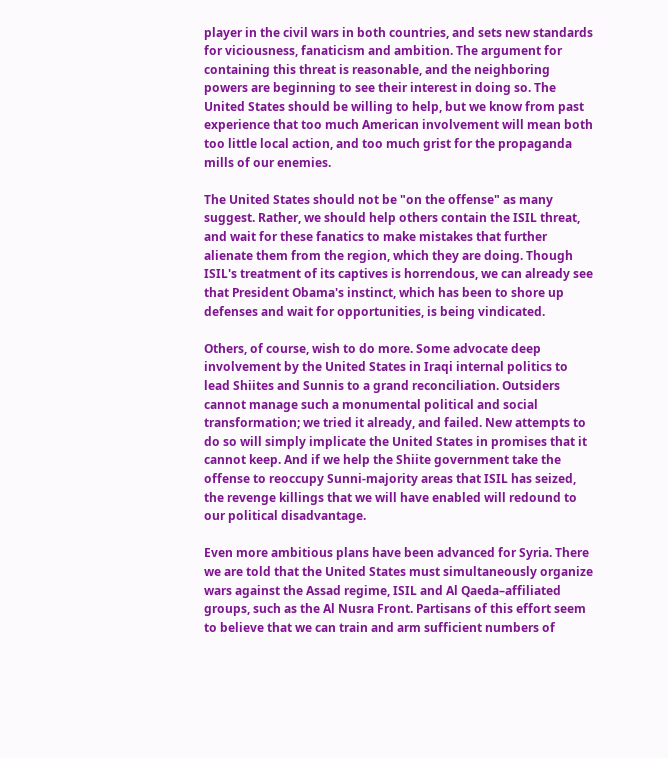player in the civil wars in both countries, and sets new standards for viciousness, fanaticism and ambition. The argument for containing this threat is reasonable, and the neighboring powers are beginning to see their interest in doing so. The United States should be willing to help, but we know from past experience that too much American involvement will mean both too little local action, and too much grist for the propaganda mills of our enemies.

The United States should not be "on the offense" as many suggest. Rather, we should help others contain the ISIL threat, and wait for these fanatics to make mistakes that further alienate them from the region, which they are doing. Though ISIL's treatment of its captives is horrendous, we can already see that President Obama's instinct, which has been to shore up defenses and wait for opportunities, is being vindicated.

Others, of course, wish to do more. Some advocate deep involvement by the United States in Iraqi internal politics to lead Shiites and Sunnis to a grand reconciliation. Outsiders cannot manage such a monumental political and social transformation; we tried it already, and failed. New attempts to do so will simply implicate the United States in promises that it cannot keep. And if we help the Shiite government take the offense to reoccupy Sunni-majority areas that ISIL has seized, the revenge killings that we will have enabled will redound to our political disadvantage.

Even more ambitious plans have been advanced for Syria. There we are told that the United States must simultaneously organize wars against the Assad regime, ISIL and Al Qaeda–affiliated groups, such as the Al Nusra Front. Partisans of this effort seem to believe that we can train and arm sufficient numbers of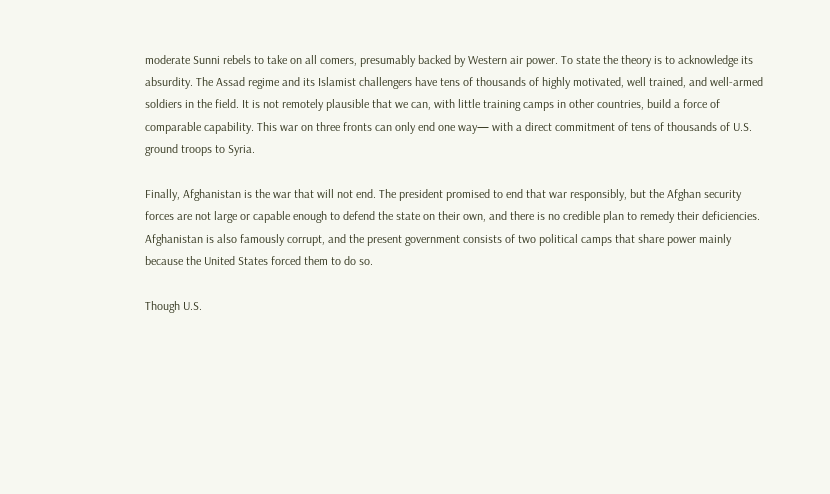moderate Sunni rebels to take on all comers, presumably backed by Western air power. To state the theory is to acknowledge its absurdity. The Assad regime and its Islamist challengers have tens of thousands of highly motivated, well trained, and well-armed soldiers in the field. It is not remotely plausible that we can, with little training camps in other countries, build a force of comparable capability. This war on three fronts can only end one way— with a direct commitment of tens of thousands of U.S. ground troops to Syria.

Finally, Afghanistan is the war that will not end. The president promised to end that war responsibly, but the Afghan security forces are not large or capable enough to defend the state on their own, and there is no credible plan to remedy their deficiencies. Afghanistan is also famously corrupt, and the present government consists of two political camps that share power mainly because the United States forced them to do so.

Though U.S.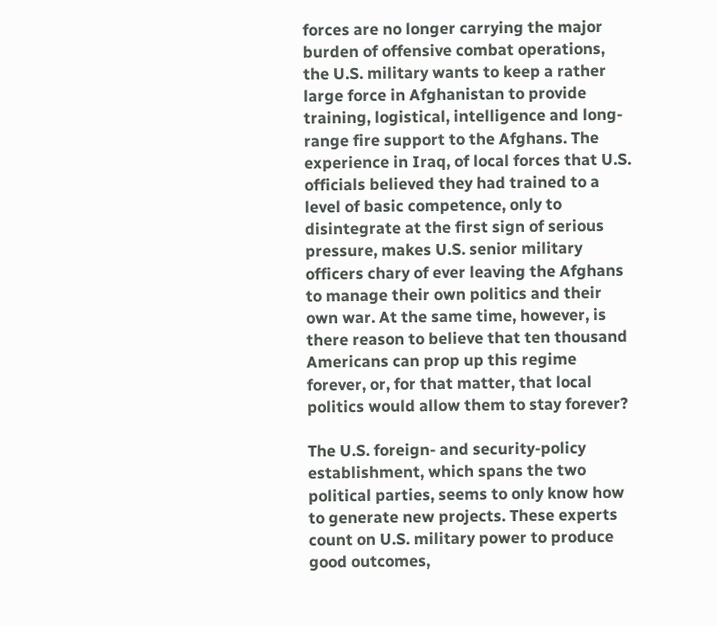forces are no longer carrying the major burden of offensive combat operations, the U.S. military wants to keep a rather large force in Afghanistan to provide training, logistical, intelligence and long-range fire support to the Afghans. The experience in Iraq, of local forces that U.S. officials believed they had trained to a level of basic competence, only to disintegrate at the first sign of serious pressure, makes U.S. senior military officers chary of ever leaving the Afghans to manage their own politics and their own war. At the same time, however, is there reason to believe that ten thousand Americans can prop up this regime forever, or, for that matter, that local politics would allow them to stay forever?

The U.S. foreign- and security-policy establishment, which spans the two political parties, seems to only know how to generate new projects. These experts count on U.S. military power to produce good outcomes,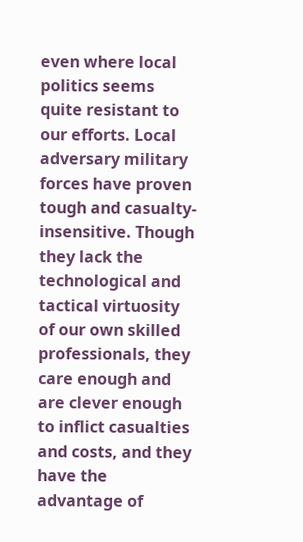even where local politics seems quite resistant to our efforts. Local adversary military forces have proven tough and casualty-insensitive. Though they lack the technological and tactical virtuosity of our own skilled professionals, they care enough and are clever enough to inflict casualties and costs, and they have the advantage of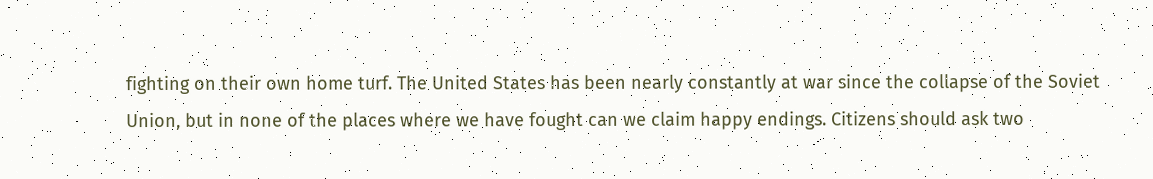fighting on their own home turf. The United States has been nearly constantly at war since the collapse of the Soviet Union, but in none of the places where we have fought can we claim happy endings. Citizens should ask two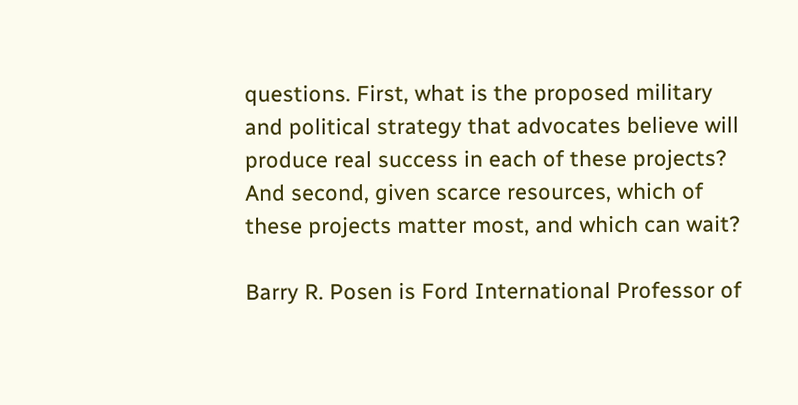questions. First, what is the proposed military and political strategy that advocates believe will produce real success in each of these projects? And second, given scarce resources, which of these projects matter most, and which can wait?

Barry R. Posen is Ford International Professor of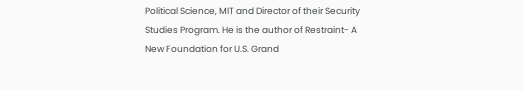Political Science, MIT and Director of their Security Studies Program. He is the author of Restraint- A New Foundation for U.S. Grand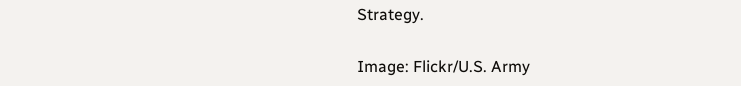Strategy.

Image: Flickr/U.S. Army